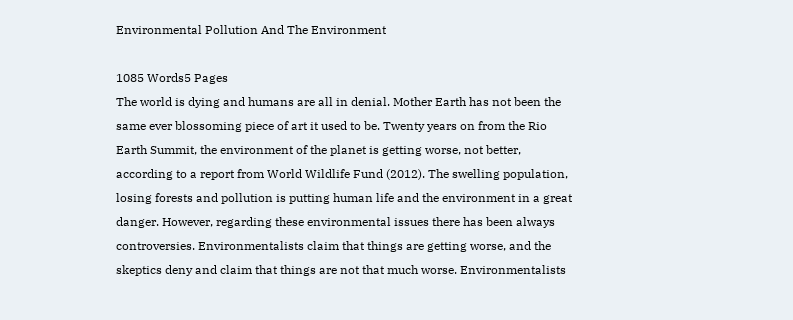Environmental Pollution And The Environment

1085 Words5 Pages
The world is dying and humans are all in denial. Mother Earth has not been the same ever blossoming piece of art it used to be. Twenty years on from the Rio Earth Summit, the environment of the planet is getting worse, not better, according to a report from World Wildlife Fund (2012). The swelling population, losing forests and pollution is putting human life and the environment in a great danger. However, regarding these environmental issues there has been always controversies. Environmentalists claim that things are getting worse, and the skeptics deny and claim that things are not that much worse. Environmentalists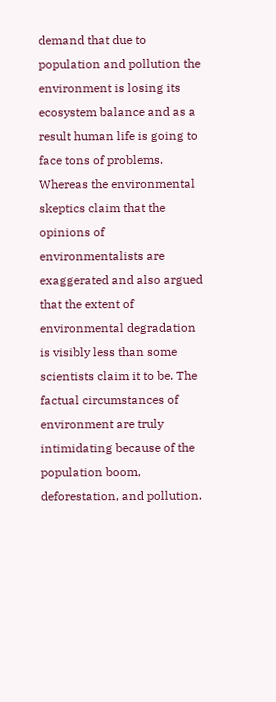demand that due to population and pollution the environment is losing its ecosystem balance and as a result human life is going to face tons of problems. Whereas the environmental skeptics claim that the opinions of environmentalists are exaggerated and also argued that the extent of environmental degradation is visibly less than some scientists claim it to be. The factual circumstances of environment are truly intimidating because of the population boom, deforestation, and pollution.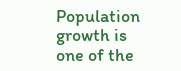Population growth is one of the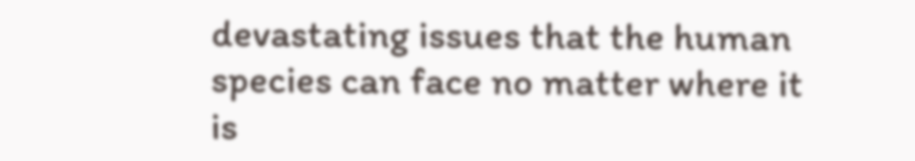devastating issues that the human species can face no matter where it is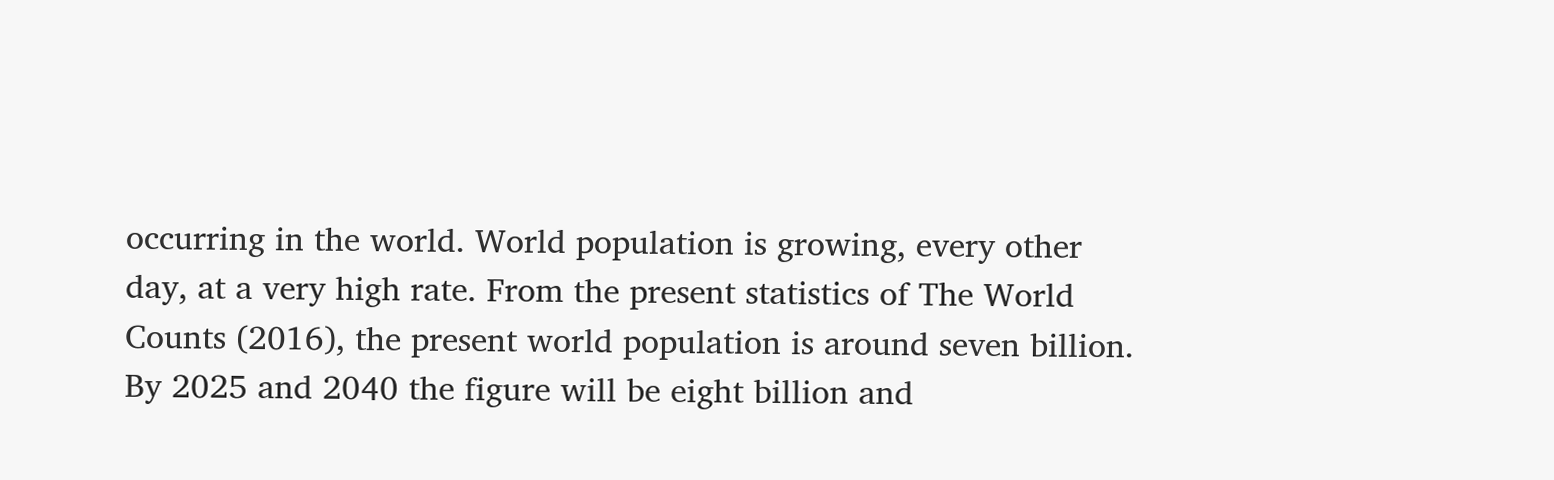occurring in the world. World population is growing, every other day, at a very high rate. From the present statistics of The World Counts (2016), the present world population is around seven billion. By 2025 and 2040 the figure will be eight billion and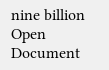nine billion
Open Document